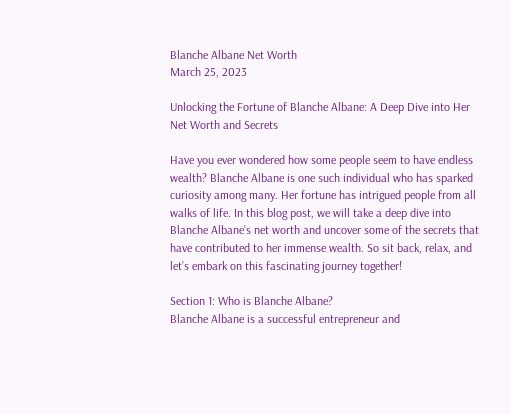Blanche Albane Net Worth
March 25, 2023

Unlocking the Fortune of Blanche Albane: A Deep Dive into Her Net Worth and Secrets

Have you ever wondered how some people seem to have endless wealth? Blanche Albane is one such individual who has sparked curiosity among many. Her fortune has intrigued people from all walks of life. In this blog post, we will take a deep dive into Blanche Albane’s net worth and uncover some of the secrets that have contributed to her immense wealth. So sit back, relax, and let’s embark on this fascinating journey together!

Section 1: Who is Blanche Albane?
Blanche Albane is a successful entrepreneur and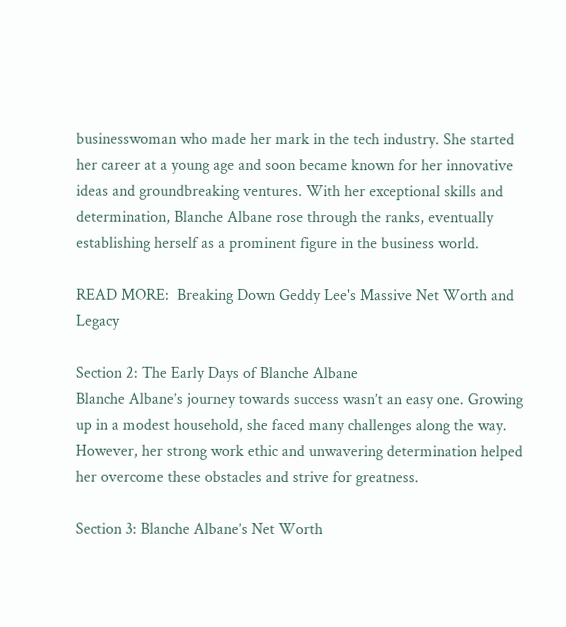businesswoman who made her mark in the tech industry. She started her career at a young age and soon became known for her innovative ideas and groundbreaking ventures. With her exceptional skills and determination, Blanche Albane rose through the ranks, eventually establishing herself as a prominent figure in the business world.

READ MORE:  Breaking Down Geddy Lee's Massive Net Worth and Legacy

Section 2: The Early Days of Blanche Albane
Blanche Albane’s journey towards success wasn’t an easy one. Growing up in a modest household, she faced many challenges along the way. However, her strong work ethic and unwavering determination helped her overcome these obstacles and strive for greatness.

Section 3: Blanche Albane’s Net Worth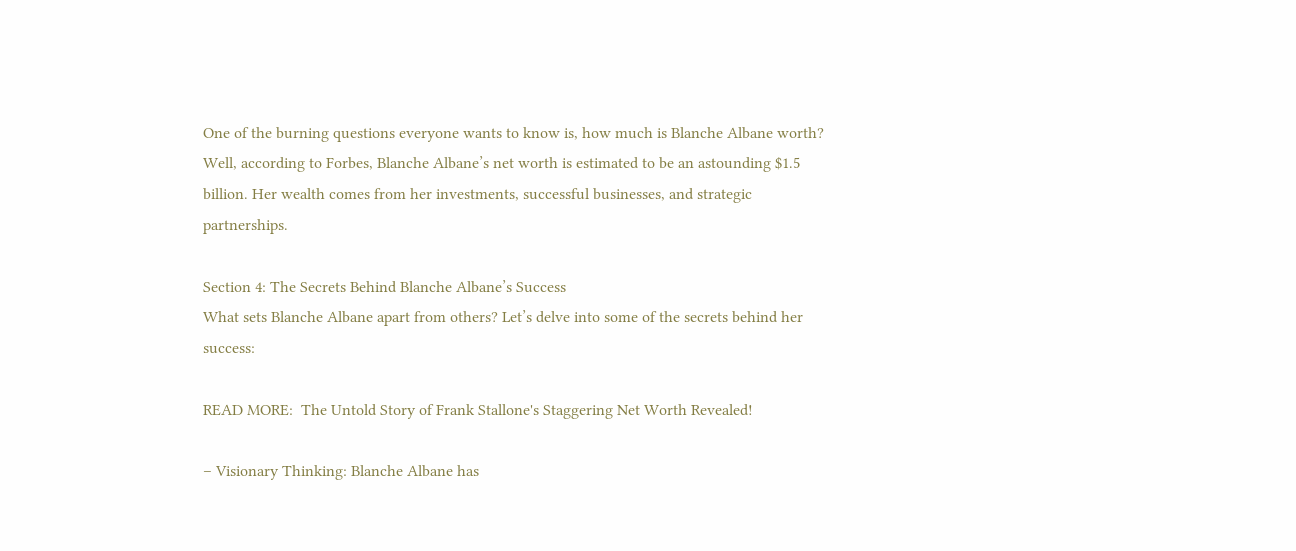One of the burning questions everyone wants to know is, how much is Blanche Albane worth? Well, according to Forbes, Blanche Albane’s net worth is estimated to be an astounding $1.5 billion. Her wealth comes from her investments, successful businesses, and strategic partnerships.

Section 4: The Secrets Behind Blanche Albane’s Success
What sets Blanche Albane apart from others? Let’s delve into some of the secrets behind her success:

READ MORE:  The Untold Story of Frank Stallone's Staggering Net Worth Revealed!

– Visionary Thinking: Blanche Albane has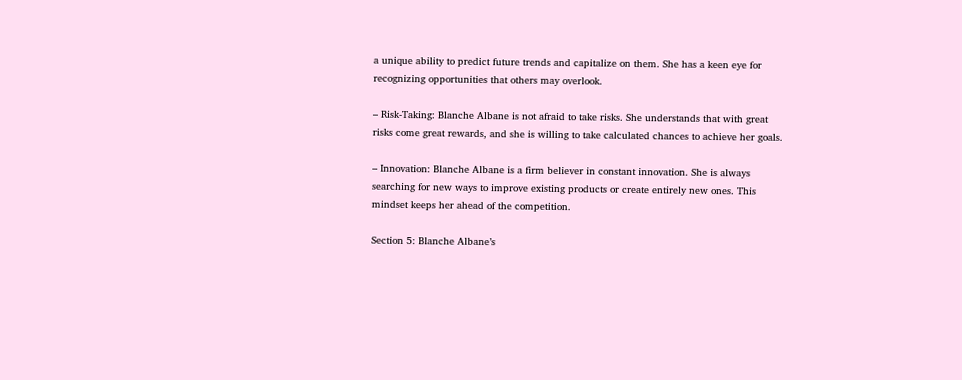a unique ability to predict future trends and capitalize on them. She has a keen eye for recognizing opportunities that others may overlook.

– Risk-Taking: Blanche Albane is not afraid to take risks. She understands that with great risks come great rewards, and she is willing to take calculated chances to achieve her goals.

– Innovation: Blanche Albane is a firm believer in constant innovation. She is always searching for new ways to improve existing products or create entirely new ones. This mindset keeps her ahead of the competition.

Section 5: Blanche Albane’s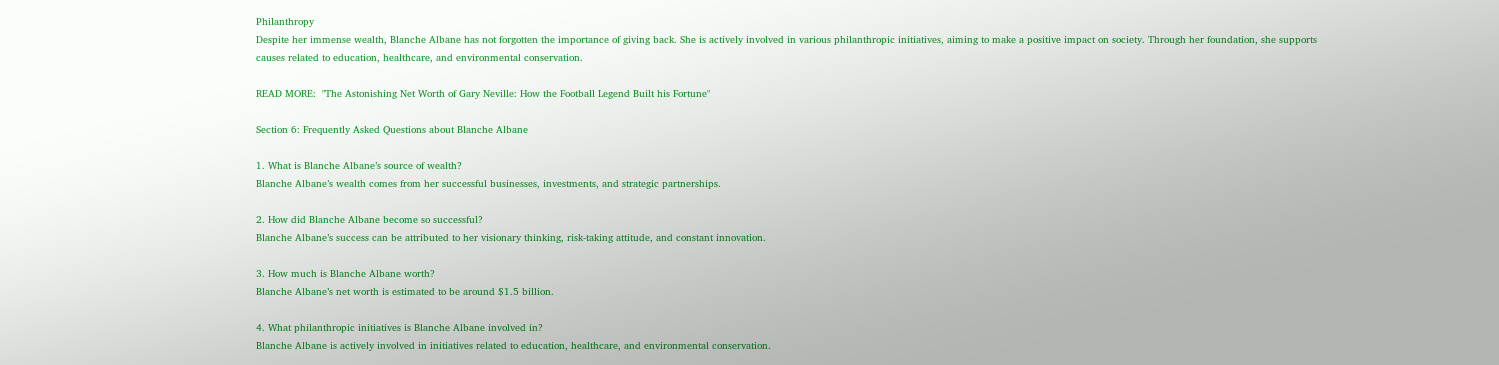Philanthropy
Despite her immense wealth, Blanche Albane has not forgotten the importance of giving back. She is actively involved in various philanthropic initiatives, aiming to make a positive impact on society. Through her foundation, she supports causes related to education, healthcare, and environmental conservation.

READ MORE:  "The Astonishing Net Worth of Gary Neville: How the Football Legend Built his Fortune"

Section 6: Frequently Asked Questions about Blanche Albane

1. What is Blanche Albane’s source of wealth?
Blanche Albane’s wealth comes from her successful businesses, investments, and strategic partnerships.

2. How did Blanche Albane become so successful?
Blanche Albane’s success can be attributed to her visionary thinking, risk-taking attitude, and constant innovation.

3. How much is Blanche Albane worth?
Blanche Albane’s net worth is estimated to be around $1.5 billion.

4. What philanthropic initiatives is Blanche Albane involved in?
Blanche Albane is actively involved in initiatives related to education, healthcare, and environmental conservation.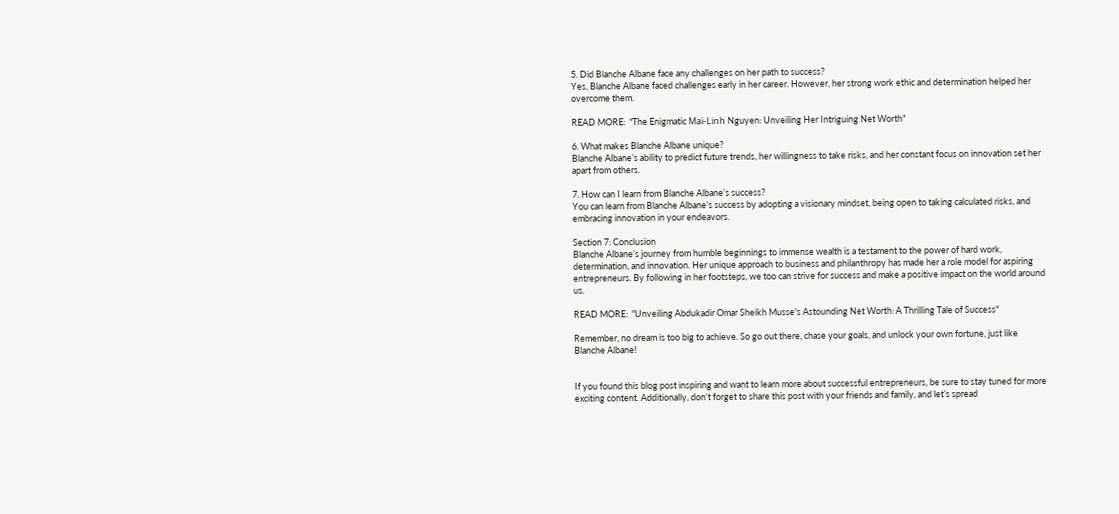5. Did Blanche Albane face any challenges on her path to success?
Yes, Blanche Albane faced challenges early in her career. However, her strong work ethic and determination helped her overcome them.

READ MORE:  "The Enigmatic Maï-Linh Nguyen: Unveiling Her Intriguing Net Worth"

6. What makes Blanche Albane unique?
Blanche Albane’s ability to predict future trends, her willingness to take risks, and her constant focus on innovation set her apart from others.

7. How can I learn from Blanche Albane’s success?
You can learn from Blanche Albane’s success by adopting a visionary mindset, being open to taking calculated risks, and embracing innovation in your endeavors.

Section 7: Conclusion
Blanche Albane’s journey from humble beginnings to immense wealth is a testament to the power of hard work, determination, and innovation. Her unique approach to business and philanthropy has made her a role model for aspiring entrepreneurs. By following in her footsteps, we too can strive for success and make a positive impact on the world around us.

READ MORE:  "Unveiling Abdukadir Omar Sheikh Musse's Astounding Net Worth: A Thrilling Tale of Success"

Remember, no dream is too big to achieve. So go out there, chase your goals, and unlock your own fortune, just like Blanche Albane!


If you found this blog post inspiring and want to learn more about successful entrepreneurs, be sure to stay tuned for more exciting content. Additionally, don’t forget to share this post with your friends and family, and let’s spread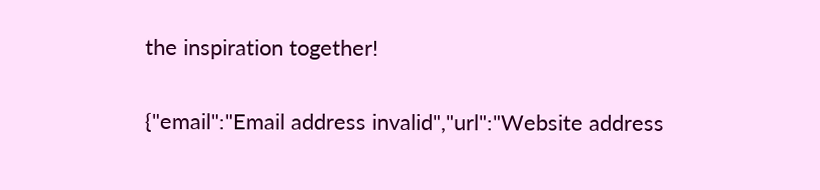the inspiration together!

{"email":"Email address invalid","url":"Website address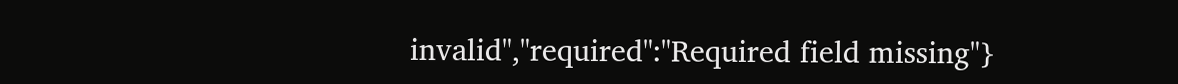invalid","required":"Required field missing"}